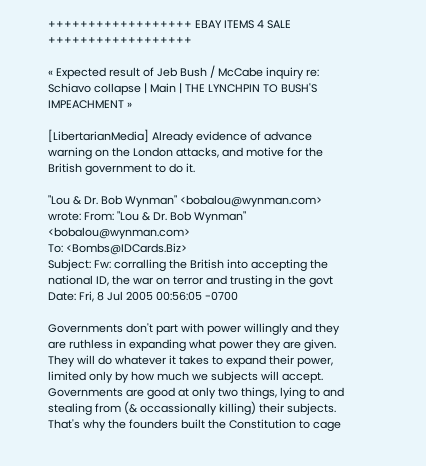++++++++++++++++++ EBAY ITEMS 4 SALE ++++++++++++++++++

« Expected result of Jeb Bush / McCabe inquiry re: Schiavo collapse | Main | THE LYNCHPIN TO BUSH'S IMPEACHMENT »

[LibertarianMedia] Already evidence of advance warning on the London attacks, and motive for the British government to do it.

"Lou & Dr. Bob Wynman" <bobalou@wynman.com> wrote: From: "Lou & Dr. Bob Wynman" <bobalou@wynman.com>
To: <Bombs@IDCards.Biz>
Subject: Fw: corralling the British into accepting the national ID, the war on terror and trusting in the govt
Date: Fri, 8 Jul 2005 00:56:05 -0700

Governments don't part with power willingly and they are ruthless in expanding what power they are given.  They will do whatever it takes to expand their power, limited only by how much we subjects will accept.
Governments are good at only two things, lying to and stealing from (& occassionally killing) their subjects.  That's why the founders built the Constitution to cage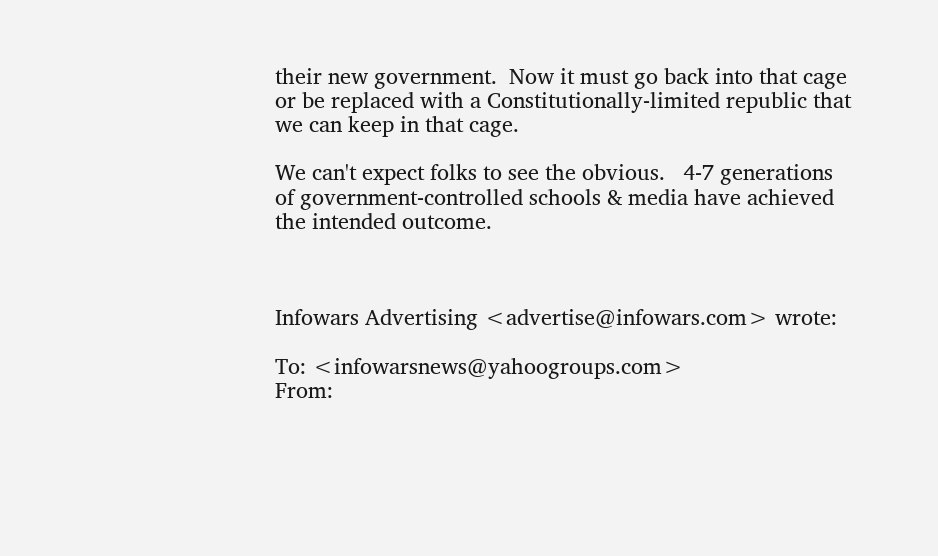their new government.  Now it must go back into that cage or be replaced with a Constitutionally-limited republic that we can keep in that cage.

We can't expect folks to see the obvious.   4-7 generations of government-controlled schools & media have achieved the intended outcome.



Infowars Advertising <advertise@infowars.com> wrote:

To: <infowarsnews@yahoogroups.com>
From: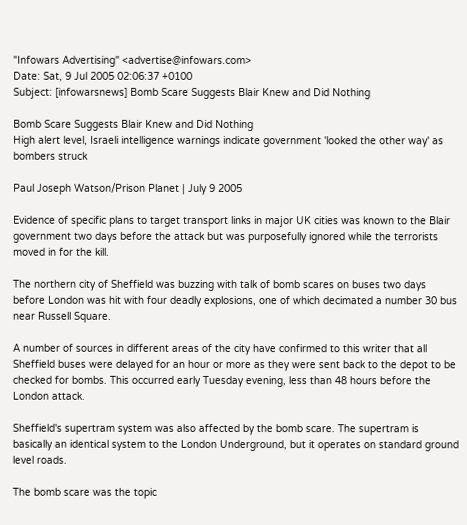"Infowars Advertising" <advertise@infowars.com>
Date: Sat, 9 Jul 2005 02:06:37 +0100
Subject: [infowarsnews] Bomb Scare Suggests Blair Knew and Did Nothing

Bomb Scare Suggests Blair Knew and Did Nothing
High alert level, Israeli intelligence warnings indicate government 'looked the other way' as bombers struck

Paul Joseph Watson/Prison Planet | July 9 2005

Evidence of specific plans to target transport links in major UK cities was known to the Blair government two days before the attack but was purposefully ignored while the terrorists moved in for the kill.

The northern city of Sheffield was buzzing with talk of bomb scares on buses two days before London was hit with four deadly explosions, one of which decimated a number 30 bus near Russell Square.

A number of sources in different areas of the city have confirmed to this writer that all Sheffield buses were delayed for an hour or more as they were sent back to the depot to be checked for bombs. This occurred early Tuesday evening, less than 48 hours before the London attack.

Sheffield's supertram system was also affected by the bomb scare. The supertram is basically an identical system to the London Underground, but it operates on standard ground level roads.

The bomb scare was the topic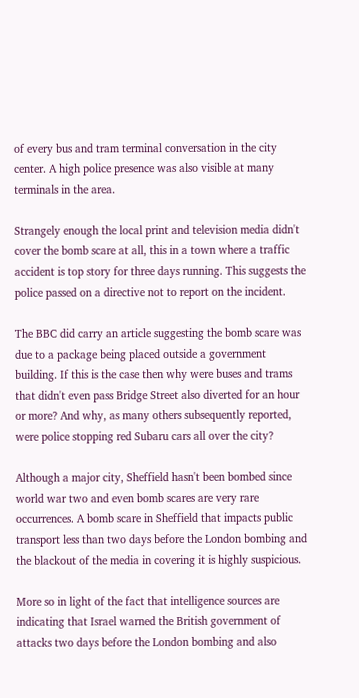of every bus and tram terminal conversation in the city center. A high police presence was also visible at many terminals in the area.

Strangely enough the local print and television media didn't cover the bomb scare at all, this in a town where a traffic accident is top story for three days running. This suggests the police passed on a directive not to report on the incident.

The BBC did carry an article suggesting the bomb scare was due to a package being placed outside a government building. If this is the case then why were buses and trams that didn't even pass Bridge Street also diverted for an hour or more? And why, as many others subsequently reported, were police stopping red Subaru cars all over the city?

Although a major city, Sheffield hasn't been bombed since world war two and even bomb scares are very rare occurrences. A bomb scare in Sheffield that impacts public transport less than two days before the London bombing and the blackout of the media in covering it is highly suspicious.

More so in light of the fact that intelligence sources are indicating that Israel warned the British government of attacks two days before the London bombing and also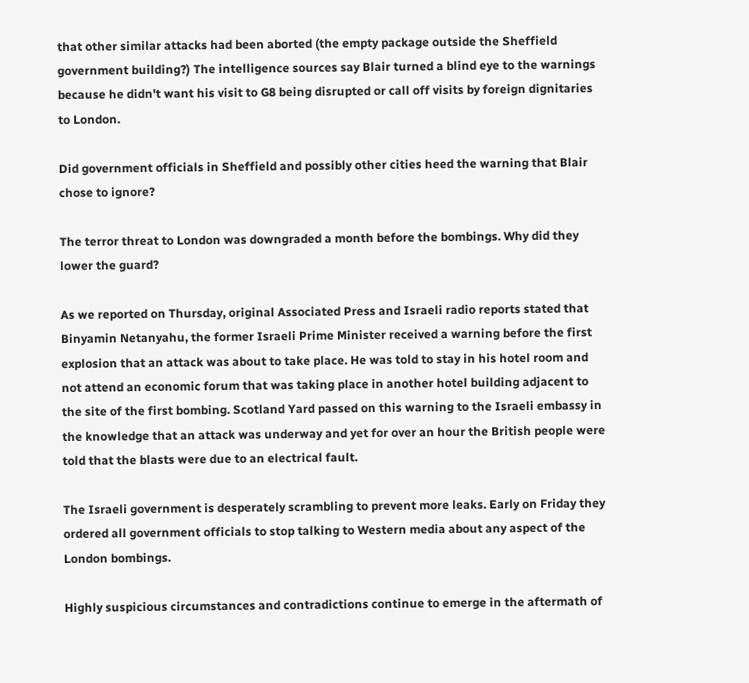that other similar attacks had been aborted (the empty package outside the Sheffield government building?) The intelligence sources say Blair turned a blind eye to the warnings because he didn't want his visit to G8 being disrupted or call off visits by foreign dignitaries to London.

Did government officials in Sheffield and possibly other cities heed the warning that Blair chose to ignore?

The terror threat to London was downgraded a month before the bombings. Why did they lower the guard?

As we reported on Thursday, original Associated Press and Israeli radio reports stated that Binyamin Netanyahu, the former Israeli Prime Minister received a warning before the first explosion that an attack was about to take place. He was told to stay in his hotel room and not attend an economic forum that was taking place in another hotel building adjacent to the site of the first bombing. Scotland Yard passed on this warning to the Israeli embassy in the knowledge that an attack was underway and yet for over an hour the British people were told that the blasts were due to an electrical fault.

The Israeli government is desperately scrambling to prevent more leaks. Early on Friday they ordered all government officials to stop talking to Western media about any aspect of the London bombings.

Highly suspicious circumstances and contradictions continue to emerge in the aftermath of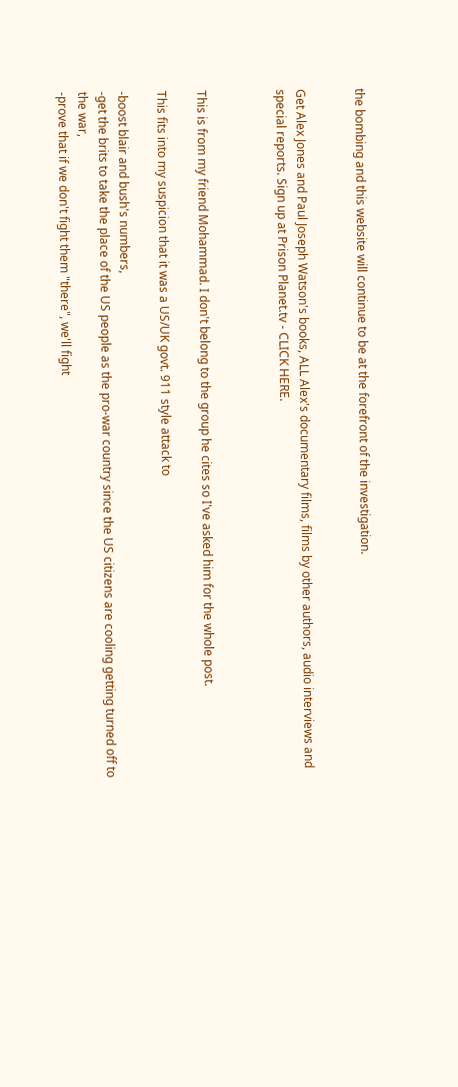the bombing and this website will continue to be at the forefront of the investigation.


Get Alex Jones and Paul Joseph Watson's books, ALL Alex's documentary films, films by other authors, audio interviews and special reports. Sign up at Prison Planet.tv - CLICK HERE.



This is from my friend Mohammad. I don't belong to the group he cites so I've asked him for the whole post.

This fits into my suspicion that it was a US/UK govt. 911 style attack to

-boost blair and bush's numbers,
-get the brits to take the place of the US people as the pro-war country since the US citizens are cooling getting turned off to the war,
-prove that if we don't fight them "there", we'll fight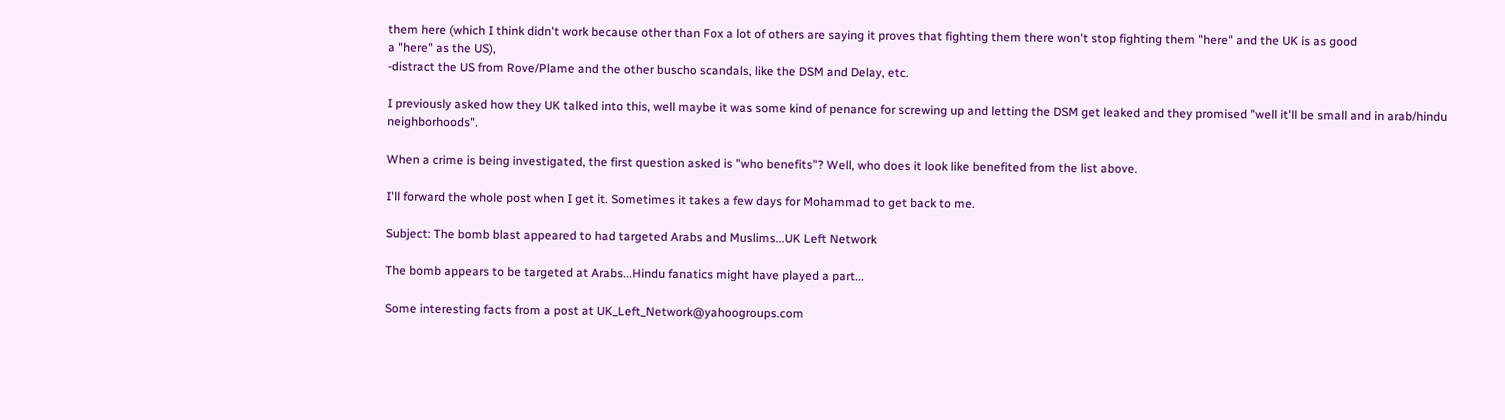them here (which I think didn't work because other than Fox a lot of others are saying it proves that fighting them there won't stop fighting them "here" and the UK is as good
a "here" as the US),
-distract the US from Rove/Plame and the other buscho scandals, like the DSM and Delay, etc.

I previously asked how they UK talked into this, well maybe it was some kind of penance for screwing up and letting the DSM get leaked and they promised "well it'll be small and in arab/hindu neighborhoods".

When a crime is being investigated, the first question asked is "who benefits"? Well, who does it look like benefited from the list above.

I'll forward the whole post when I get it. Sometimes it takes a few days for Mohammad to get back to me.

Subject: The bomb blast appeared to had targeted Arabs and Muslims...UK Left Network

The bomb appears to be targeted at Arabs...Hindu fanatics might have played a part...

Some interesting facts from a post at UK_Left_Network@yahoogroups.com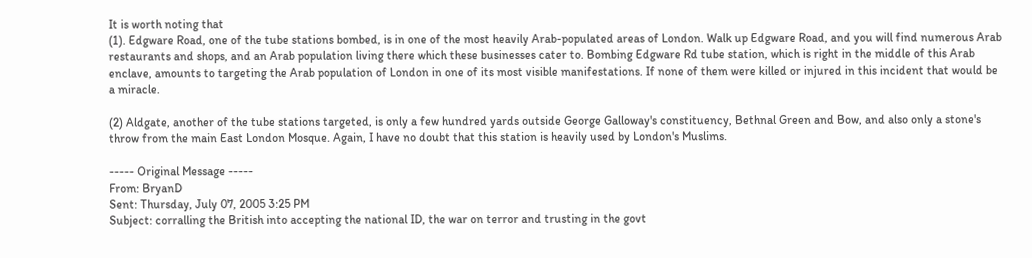It is worth noting that
(1). Edgware Road, one of the tube stations bombed, is in one of the most heavily Arab-populated areas of London. Walk up Edgware Road, and you will find numerous Arab restaurants and shops, and an Arab population living there which these businesses cater to. Bombing Edgware Rd tube station, which is right in the middle of this Arab enclave, amounts to targeting the Arab population of London in one of its most visible manifestations. If none of them were killed or injured in this incident that would be a miracle.

(2) Aldgate, another of the tube stations targeted, is only a few hundred yards outside George Galloway's constituency, Bethnal Green and Bow, and also only a stone's throw from the main East London Mosque. Again, I have no doubt that this station is heavily used by London's Muslims.

----- Original Message -----
From: BryanD
Sent: Thursday, July 07, 2005 3:25 PM
Subject: corralling the British into accepting the national ID, the war on terror and trusting in the govt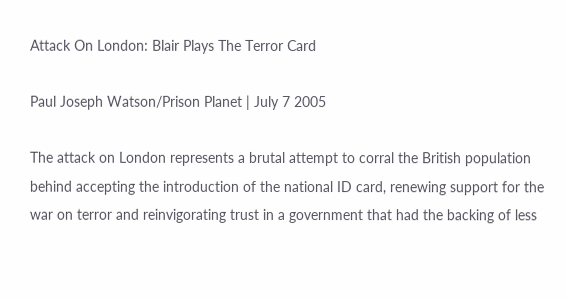Attack On London: Blair Plays The Terror Card

Paul Joseph Watson/Prison Planet | July 7 2005

The attack on London represents a brutal attempt to corral the British population behind accepting the introduction of the national ID card, renewing support for the war on terror and reinvigorating trust in a government that had the backing of less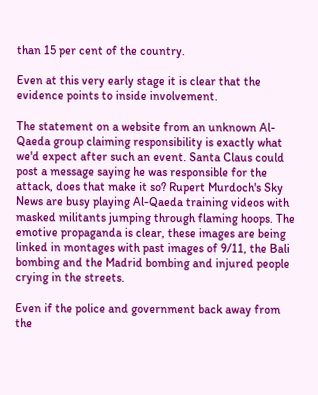than 15 per cent of the country.

Even at this very early stage it is clear that the evidence points to inside involvement.

The statement on a website from an unknown Al-Qaeda group claiming responsibility is exactly what we'd expect after such an event. Santa Claus could post a message saying he was responsible for the attack, does that make it so? Rupert Murdoch's Sky News are busy playing Al-Qaeda training videos with masked militants jumping through flaming hoops. The emotive propaganda is clear, these images are being linked in montages with past images of 9/11, the Bali bombing and the Madrid bombing and injured people crying in the streets.

Even if the police and government back away from the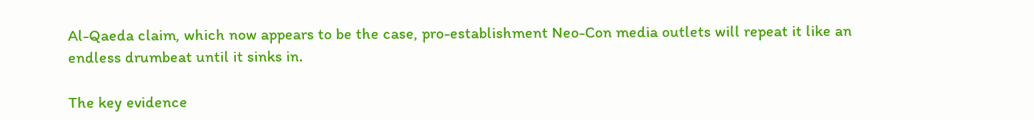Al-Qaeda claim, which now appears to be the case, pro-establishment Neo-Con media outlets will repeat it like an endless drumbeat until it sinks in.

The key evidence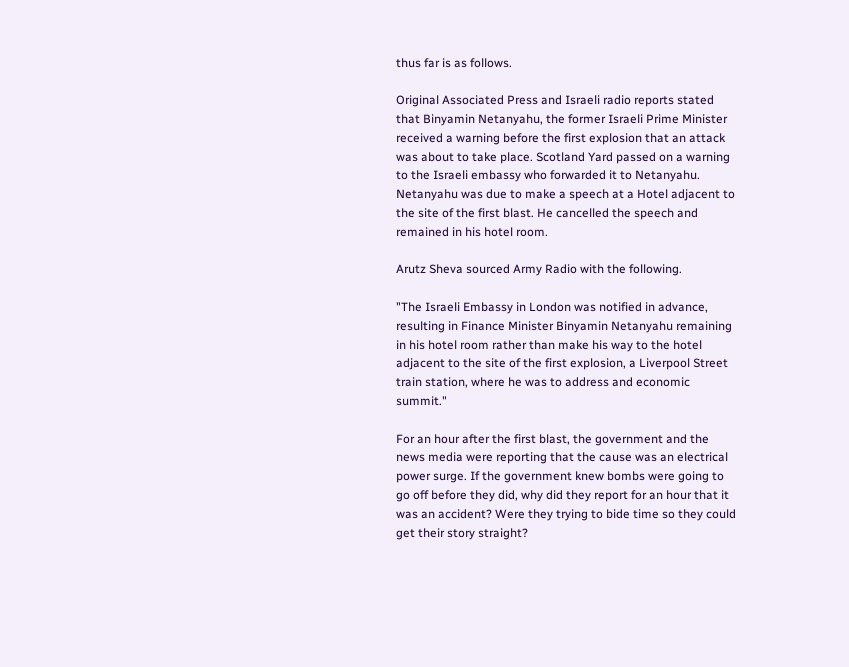thus far is as follows.

Original Associated Press and Israeli radio reports stated that Binyamin Netanyahu, the former Israeli Prime Minister received a warning before the first explosion that an attack was about to take place. Scotland Yard passed on a warning to the Israeli embassy who forwarded it to Netanyahu. Netanyahu was due to make a speech at a Hotel adjacent to the site of the first blast. He cancelled the speech and remained in his hotel room.

Arutz Sheva sourced Army Radio with the following.

"The Israeli Embassy in London was notified in advance, resulting in Finance Minister Binyamin Netanyahu remaining in his hotel room rather than make his way to the hotel adjacent to the site of the first explosion, a Liverpool Street train station, where he was to address and economic summit."

For an hour after the first blast, the government and the news media were reporting that the cause was an electrical power surge. If the government knew bombs were going to go off before they did, why did they report for an hour that it was an accident? Were they trying to bide time so they could get their story straight?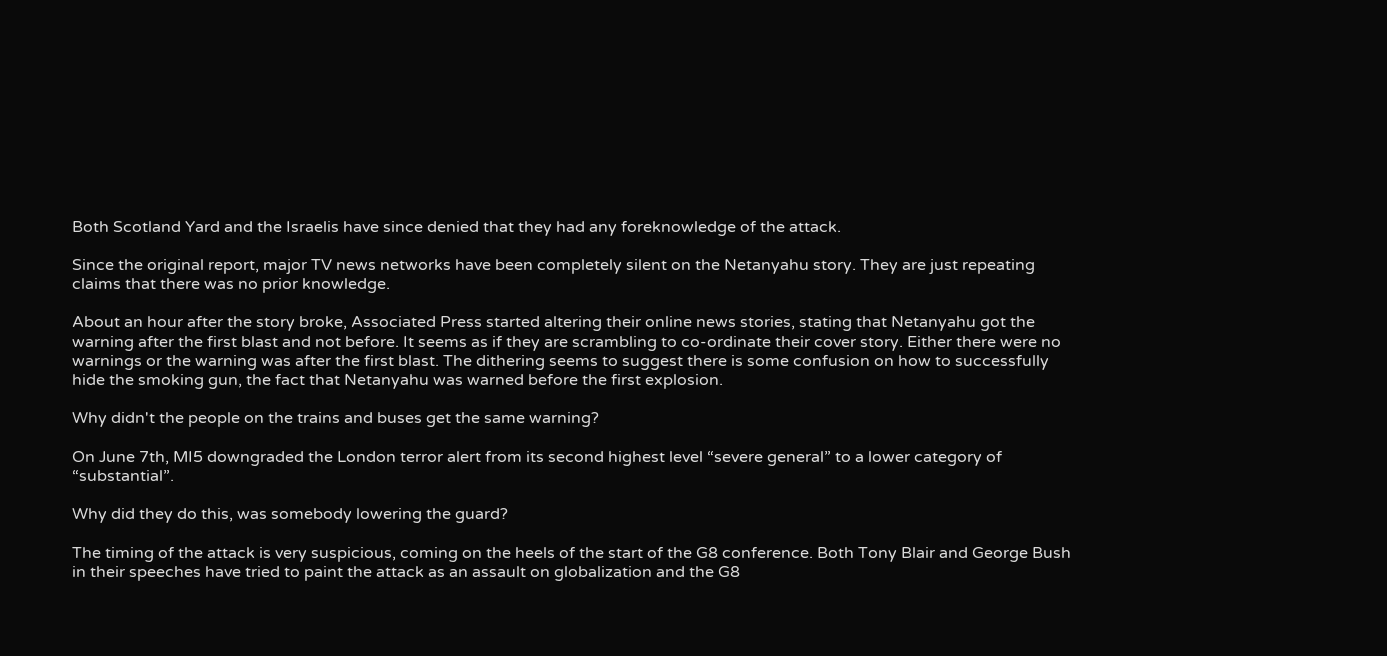Both Scotland Yard and the Israelis have since denied that they had any foreknowledge of the attack.

Since the original report, major TV news networks have been completely silent on the Netanyahu story. They are just repeating claims that there was no prior knowledge.

About an hour after the story broke, Associated Press started altering their online news stories, stating that Netanyahu got the warning after the first blast and not before. It seems as if they are scrambling to co-ordinate their cover story. Either there were no warnings or the warning was after the first blast. The dithering seems to suggest there is some confusion on how to successfully hide the smoking gun, the fact that Netanyahu was warned before the first explosion.

Why didn't the people on the trains and buses get the same warning?

On June 7th, MI5 downgraded the London terror alert from its second highest level “severe general” to a lower category of “substantial”.

Why did they do this, was somebody lowering the guard?

The timing of the attack is very suspicious, coming on the heels of the start of the G8 conference. Both Tony Blair and George Bush in their speeches have tried to paint the attack as an assault on globalization and the G8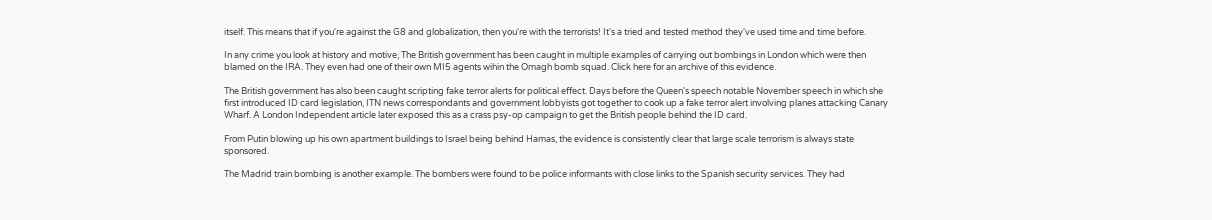itself. This means that if you're against the G8 and globalization, then you're with the terrorists! It's a tried and tested method they've used time and time before.

In any crime you look at history and motive, The British government has been caught in multiple examples of carrying out bombings in London which were then blamed on the IRA. They even had one of their own MI5 agents wihin the Omagh bomb squad. Click here for an archive of this evidence.

The British government has also been caught scripting fake terror alerts for political effect. Days before the Queen's speech notable November speech in which she first introduced ID card legislation, ITN news correspondants and government lobbyists got together to cook up a fake terror alert involving planes attacking Canary Wharf. A London Independent article later exposed this as a crass psy-op campaign to get the British people behind the ID card.

From Putin blowing up his own apartment buildings to Israel being behind Hamas, the evidence is consistently clear that large scale terrorism is always state sponsored.

The Madrid train bombing is another example. The bombers were found to be police informants with close links to the Spanish security services. They had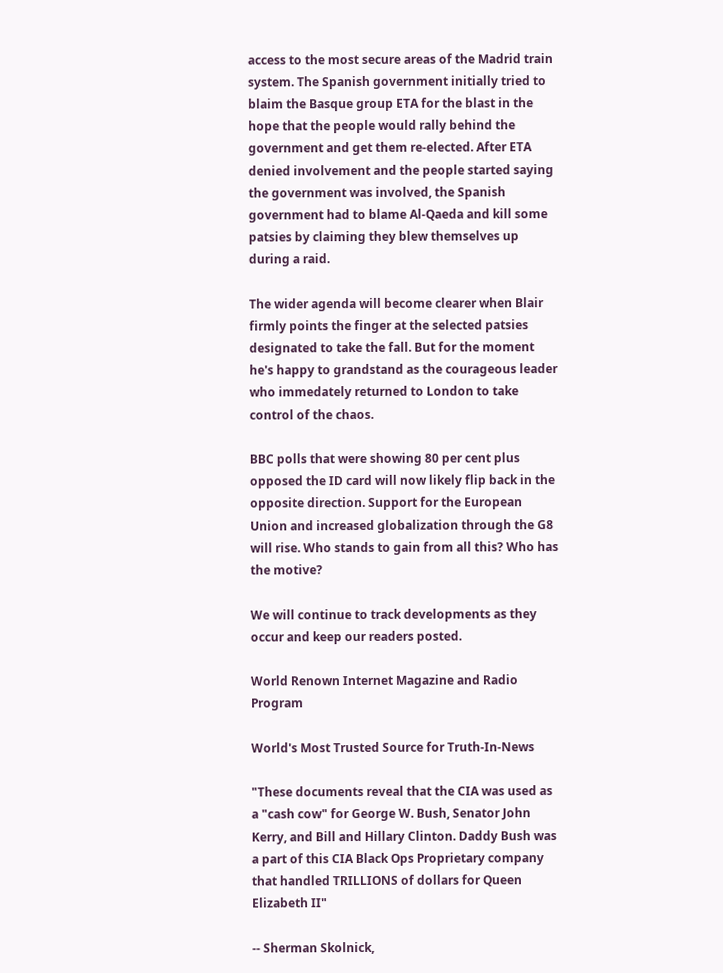access to the most secure areas of the Madrid train system. The Spanish government initially tried to blaim the Basque group ETA for the blast in the hope that the people would rally behind the government and get them re-elected. After ETA denied involvement and the people started saying the government was involved, the Spanish government had to blame Al-Qaeda and kill some patsies by claiming they blew themselves up during a raid.

The wider agenda will become clearer when Blair firmly points the finger at the selected patsies designated to take the fall. But for the moment he's happy to grandstand as the courageous leader who immedately returned to London to take control of the chaos.

BBC polls that were showing 80 per cent plus opposed the ID card will now likely flip back in the opposite direction. Support for the European Union and increased globalization through the G8 will rise. Who stands to gain from all this? Who has the motive?

We will continue to track developments as they occur and keep our readers posted.

World Renown Internet Magazine and Radio Program

World's Most Trusted Source for Truth-In-News

"These documents reveal that the CIA was used as a "cash cow" for George W. Bush, Senator John Kerry, and Bill and Hillary Clinton. Daddy Bush was a part of this CIA Black Ops Proprietary company that handled TRILLIONS of dollars for Queen Elizabeth II"

-- Sherman Skolnick,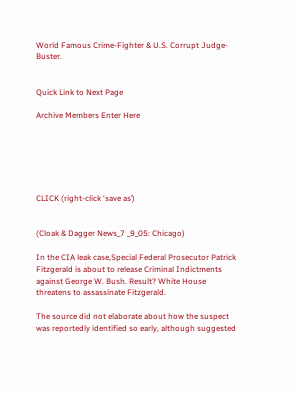World Famous Crime-Fighter & U.S. Corrupt Judge-Buster.


Quick Link to Next Page

Archive Members Enter Here






CLICK (right-click ‘save as’)


(Cloak & Dagger News_7 _9_05: Chicago)

In the CIA leak case,Special Federal Prosecutor Patrick Fitzgerald is about to release Criminal Indictments against George W. Bush. Result? White House threatens to assassinate Fitzgerald.

The source did not elaborate about how the suspect was reportedly identified so early, although suggested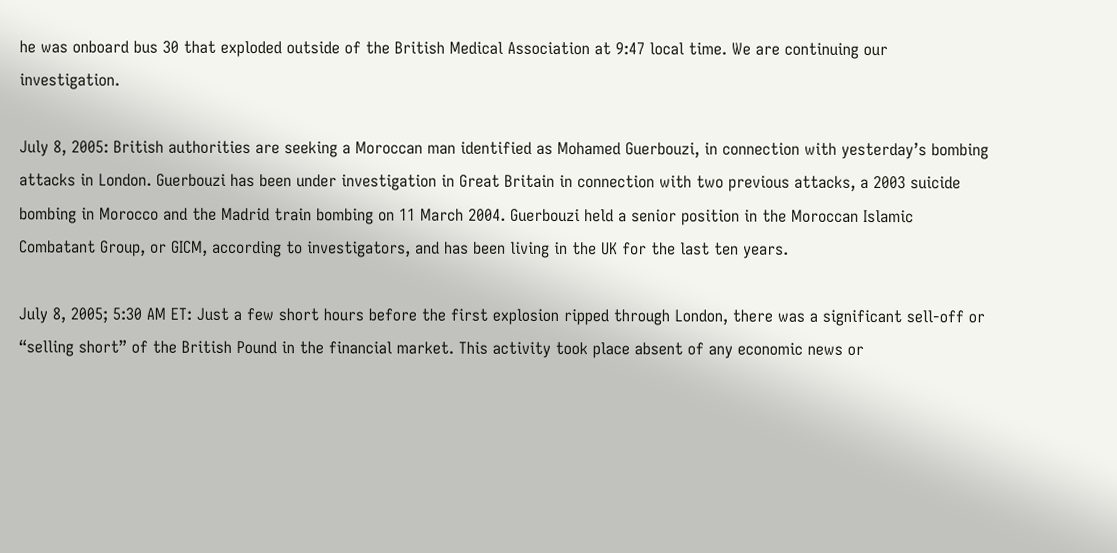he was onboard bus 30 that exploded outside of the British Medical Association at 9:47 local time. We are continuing our investigation.

July 8, 2005: British authorities are seeking a Moroccan man identified as Mohamed Guerbouzi, in connection with yesterday’s bombing attacks in London. Guerbouzi has been under investigation in Great Britain in connection with two previous attacks, a 2003 suicide bombing in Morocco and the Madrid train bombing on 11 March 2004. Guerbouzi held a senior position in the Moroccan Islamic Combatant Group, or GICM, according to investigators, and has been living in the UK for the last ten years.

July 8, 2005; 5:30 AM ET: Just a few short hours before the first explosion ripped through London, there was a significant sell-off or “selling short” of the British Pound in the financial market. This activity took place absent of any economic news or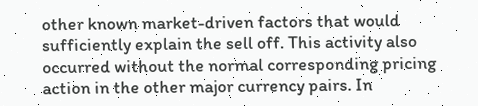other known market-driven factors that would sufficiently explain the sell off. This activity also occurred without the normal corresponding pricing action in the other major currency pairs. In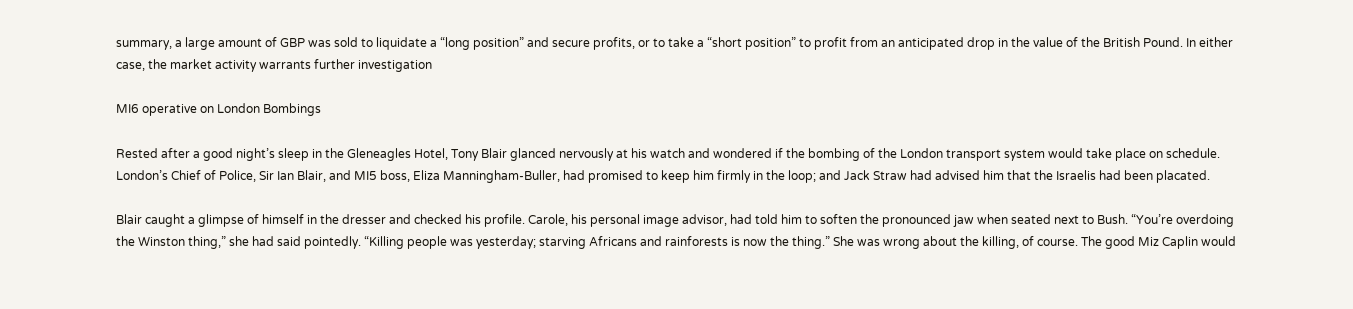summary, a large amount of GBP was sold to liquidate a “long position” and secure profits, or to take a “short position” to profit from an anticipated drop in the value of the British Pound. In either case, the market activity warrants further investigation

MI6 operative on London Bombings

Rested after a good night’s sleep in the Gleneagles Hotel, Tony Blair glanced nervously at his watch and wondered if the bombing of the London transport system would take place on schedule. London’s Chief of Police, Sir Ian Blair, and MI5 boss, Eliza Manningham-Buller, had promised to keep him firmly in the loop; and Jack Straw had advised him that the Israelis had been placated.

Blair caught a glimpse of himself in the dresser and checked his profile. Carole, his personal image advisor, had told him to soften the pronounced jaw when seated next to Bush. “You’re overdoing the Winston thing,” she had said pointedly. “Killing people was yesterday; starving Africans and rainforests is now the thing.” She was wrong about the killing, of course. The good Miz Caplin would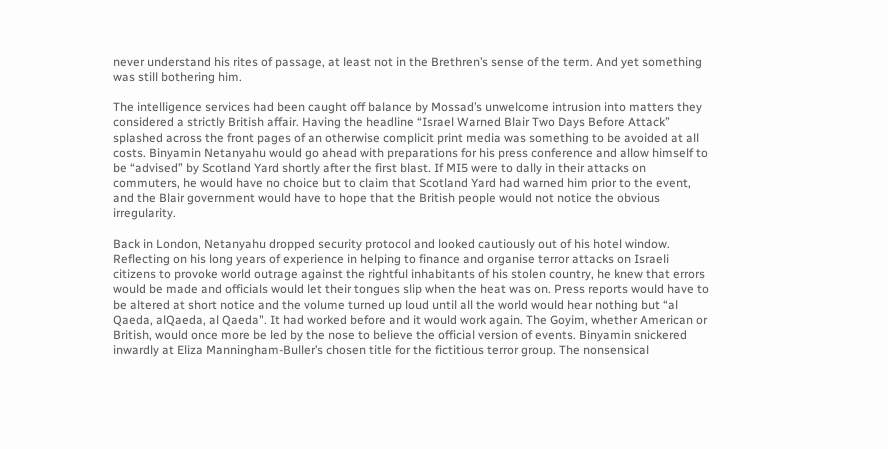never understand his rites of passage, at least not in the Brethren’s sense of the term. And yet something was still bothering him.

The intelligence services had been caught off balance by Mossad’s unwelcome intrusion into matters they considered a strictly British affair. Having the headline “Israel Warned Blair Two Days Before Attack” splashed across the front pages of an otherwise complicit print media was something to be avoided at all costs. Binyamin Netanyahu would go ahead with preparations for his press conference and allow himself to be “advised” by Scotland Yard shortly after the first blast. If MI5 were to dally in their attacks on commuters, he would have no choice but to claim that Scotland Yard had warned him prior to the event, and the Blair government would have to hope that the British people would not notice the obvious irregularity.

Back in London, Netanyahu dropped security protocol and looked cautiously out of his hotel window. Reflecting on his long years of experience in helping to finance and organise terror attacks on Israeli citizens to provoke world outrage against the rightful inhabitants of his stolen country, he knew that errors would be made and officials would let their tongues slip when the heat was on. Press reports would have to be altered at short notice and the volume turned up loud until all the world would hear nothing but “al Qaeda, alQaeda, al Qaeda". It had worked before and it would work again. The Goyim, whether American or British, would once more be led by the nose to believe the official version of events. Binyamin snickered inwardly at Eliza Manningham-Buller’s chosen title for the fictitious terror group. The nonsensical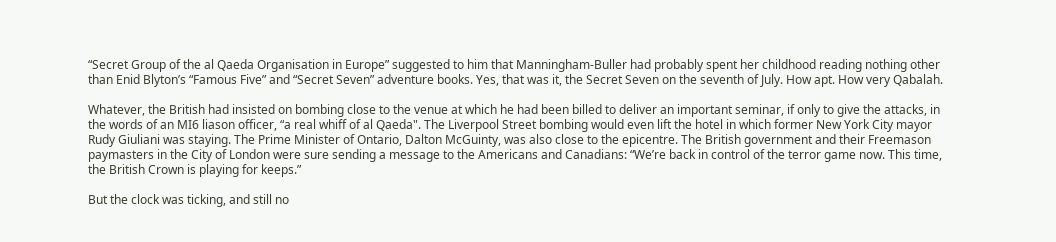“Secret Group of the al Qaeda Organisation in Europe” suggested to him that Manningham-Buller had probably spent her childhood reading nothing other than Enid Blyton’s “Famous Five” and “Secret Seven” adventure books. Yes, that was it, the Secret Seven on the seventh of July. How apt. How very Qabalah.

Whatever, the British had insisted on bombing close to the venue at which he had been billed to deliver an important seminar, if only to give the attacks, in the words of an MI6 liason officer, “a real whiff of al Qaeda". The Liverpool Street bombing would even lift the hotel in which former New York City mayor Rudy Giuliani was staying. The Prime Minister of Ontario, Dalton McGuinty, was also close to the epicentre. The British government and their Freemason paymasters in the City of London were sure sending a message to the Americans and Canadians: “We’re back in control of the terror game now. This time, the British Crown is playing for keeps.”

But the clock was ticking, and still no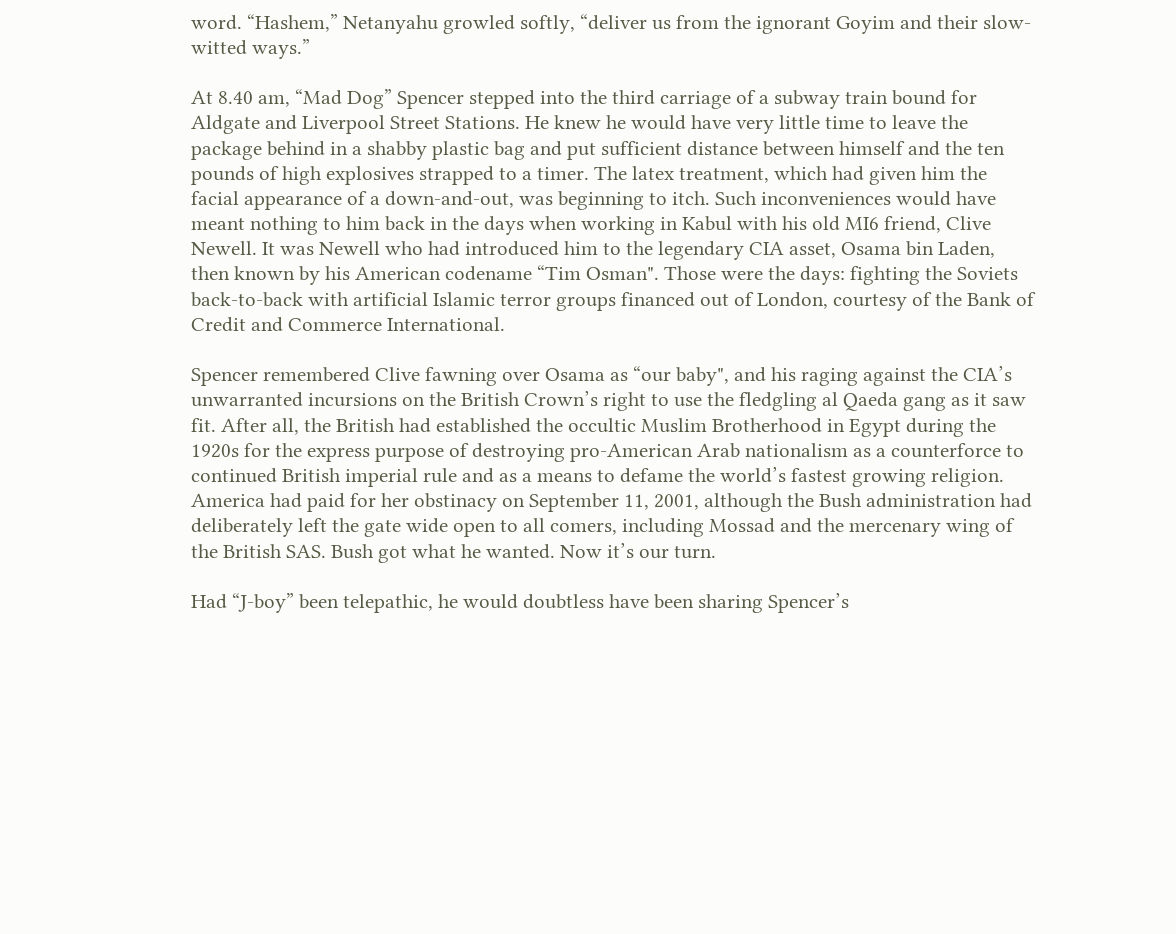word. “Hashem,” Netanyahu growled softly, “deliver us from the ignorant Goyim and their slow-witted ways.”

At 8.40 am, “Mad Dog” Spencer stepped into the third carriage of a subway train bound for Aldgate and Liverpool Street Stations. He knew he would have very little time to leave the package behind in a shabby plastic bag and put sufficient distance between himself and the ten pounds of high explosives strapped to a timer. The latex treatment, which had given him the facial appearance of a down-and-out, was beginning to itch. Such inconveniences would have meant nothing to him back in the days when working in Kabul with his old MI6 friend, Clive Newell. It was Newell who had introduced him to the legendary CIA asset, Osama bin Laden, then known by his American codename “Tim Osman". Those were the days: fighting the Soviets back-to-back with artificial Islamic terror groups financed out of London, courtesy of the Bank of Credit and Commerce International.

Spencer remembered Clive fawning over Osama as “our baby", and his raging against the CIA’s unwarranted incursions on the British Crown’s right to use the fledgling al Qaeda gang as it saw fit. After all, the British had established the occultic Muslim Brotherhood in Egypt during the 1920s for the express purpose of destroying pro-American Arab nationalism as a counterforce to continued British imperial rule and as a means to defame the world’s fastest growing religion. America had paid for her obstinacy on September 11, 2001, although the Bush administration had deliberately left the gate wide open to all comers, including Mossad and the mercenary wing of the British SAS. Bush got what he wanted. Now it’s our turn.

Had “J-boy” been telepathic, he would doubtless have been sharing Spencer’s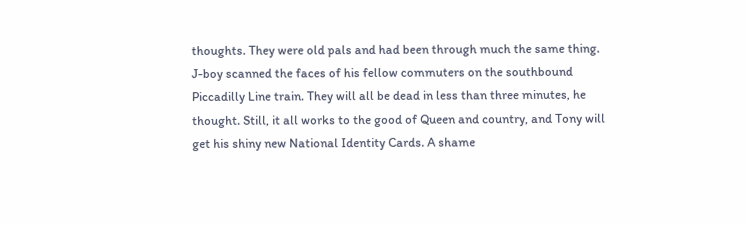thoughts. They were old pals and had been through much the same thing. J-boy scanned the faces of his fellow commuters on the southbound Piccadilly Line train. They will all be dead in less than three minutes, he thought. Still, it all works to the good of Queen and country, and Tony will get his shiny new National Identity Cards. A shame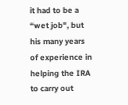it had to be a “wet job", but his many years of experience in helping the IRA to carry out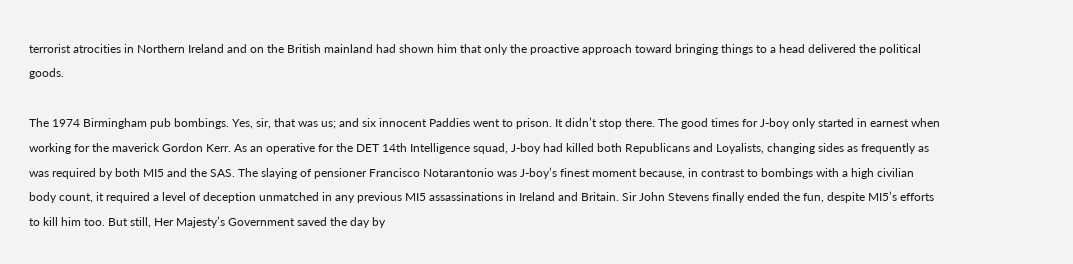terrorist atrocities in Northern Ireland and on the British mainland had shown him that only the proactive approach toward bringing things to a head delivered the political goods.

The 1974 Birmingham pub bombings. Yes, sir, that was us; and six innocent Paddies went to prison. It didn’t stop there. The good times for J-boy only started in earnest when working for the maverick Gordon Kerr. As an operative for the DET 14th Intelligence squad, J-boy had killed both Republicans and Loyalists, changing sides as frequently as was required by both MI5 and the SAS. The slaying of pensioner Francisco Notarantonio was J-boy’s finest moment because, in contrast to bombings with a high civilian body count, it required a level of deception unmatched in any previous MI5 assassinations in Ireland and Britain. Sir John Stevens finally ended the fun, despite MI5’s efforts to kill him too. But still, Her Majesty’s Government saved the day by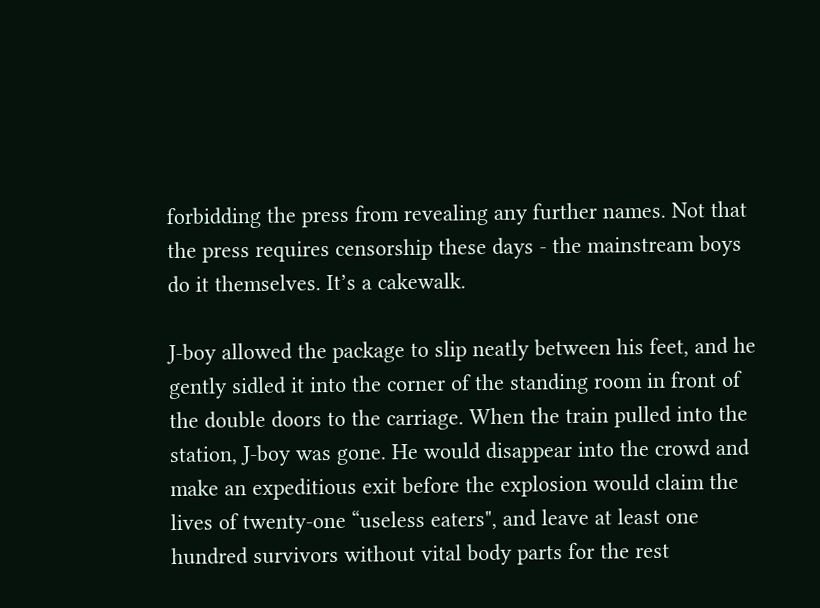forbidding the press from revealing any further names. Not that the press requires censorship these days - the mainstream boys do it themselves. It’s a cakewalk.

J-boy allowed the package to slip neatly between his feet, and he gently sidled it into the corner of the standing room in front of the double doors to the carriage. When the train pulled into the station, J-boy was gone. He would disappear into the crowd and make an expeditious exit before the explosion would claim the lives of twenty-one “useless eaters", and leave at least one hundred survivors without vital body parts for the rest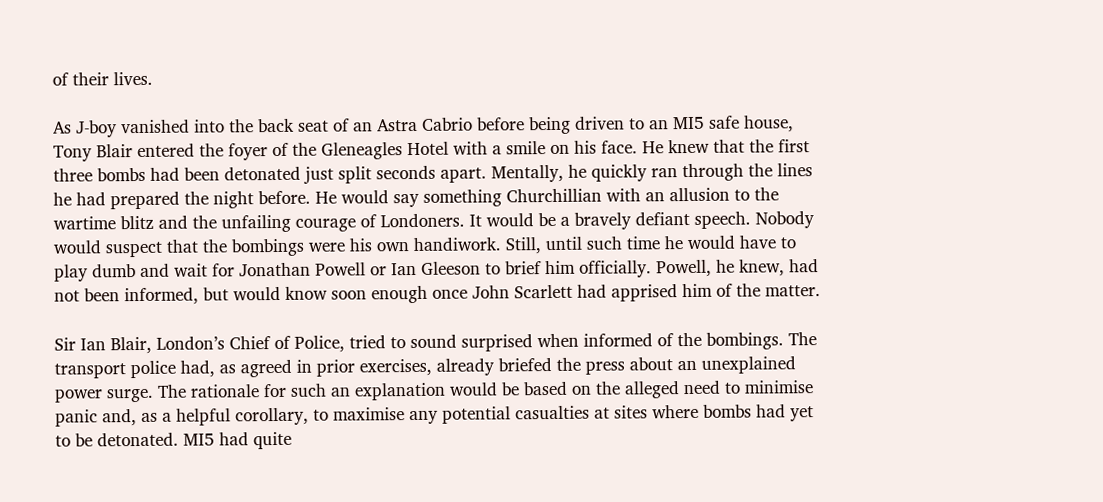of their lives.

As J-boy vanished into the back seat of an Astra Cabrio before being driven to an MI5 safe house, Tony Blair entered the foyer of the Gleneagles Hotel with a smile on his face. He knew that the first three bombs had been detonated just split seconds apart. Mentally, he quickly ran through the lines he had prepared the night before. He would say something Churchillian with an allusion to the wartime blitz and the unfailing courage of Londoners. It would be a bravely defiant speech. Nobody would suspect that the bombings were his own handiwork. Still, until such time he would have to play dumb and wait for Jonathan Powell or Ian Gleeson to brief him officially. Powell, he knew, had not been informed, but would know soon enough once John Scarlett had apprised him of the matter.

Sir Ian Blair, London’s Chief of Police, tried to sound surprised when informed of the bombings. The transport police had, as agreed in prior exercises, already briefed the press about an unexplained power surge. The rationale for such an explanation would be based on the alleged need to minimise panic and, as a helpful corollary, to maximise any potential casualties at sites where bombs had yet to be detonated. MI5 had quite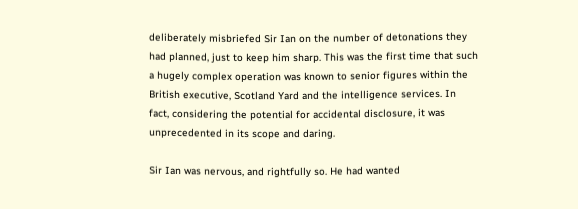deliberately misbriefed Sir Ian on the number of detonations they had planned, just to keep him sharp. This was the first time that such a hugely complex operation was known to senior figures within the British executive, Scotland Yard and the intelligence services. In fact, considering the potential for accidental disclosure, it was unprecedented in its scope and daring.

Sir Ian was nervous, and rightfully so. He had wanted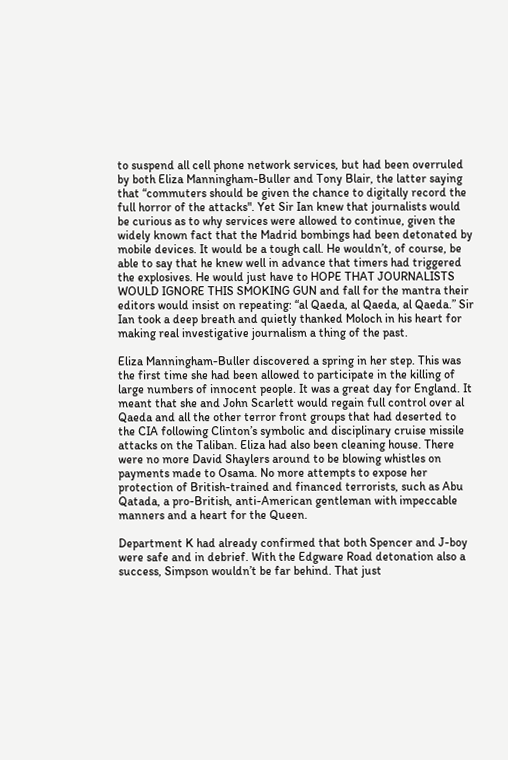to suspend all cell phone network services, but had been overruled by both Eliza Manningham-Buller and Tony Blair, the latter saying that “commuters should be given the chance to digitally record the full horror of the attacks". Yet Sir Ian knew that journalists would be curious as to why services were allowed to continue, given the widely known fact that the Madrid bombings had been detonated by mobile devices. It would be a tough call. He wouldn’t, of course, be able to say that he knew well in advance that timers had triggered the explosives. He would just have to HOPE THAT JOURNALISTS WOULD IGNORE THIS SMOKING GUN and fall for the mantra their editors would insist on repeating: “al Qaeda, al Qaeda, al Qaeda.” Sir Ian took a deep breath and quietly thanked Moloch in his heart for making real investigative journalism a thing of the past.

Eliza Manningham-Buller discovered a spring in her step. This was the first time she had been allowed to participate in the killing of large numbers of innocent people. It was a great day for England. It meant that she and John Scarlett would regain full control over al Qaeda and all the other terror front groups that had deserted to the CIA following Clinton’s symbolic and disciplinary cruise missile attacks on the Taliban. Eliza had also been cleaning house. There were no more David Shaylers around to be blowing whistles on payments made to Osama. No more attempts to expose her protection of British-trained and financed terrorists, such as Abu Qatada, a pro-British, anti-American gentleman with impeccable manners and a heart for the Queen.

Department K had already confirmed that both Spencer and J-boy were safe and in debrief. With the Edgware Road detonation also a success, Simpson wouldn’t be far behind. That just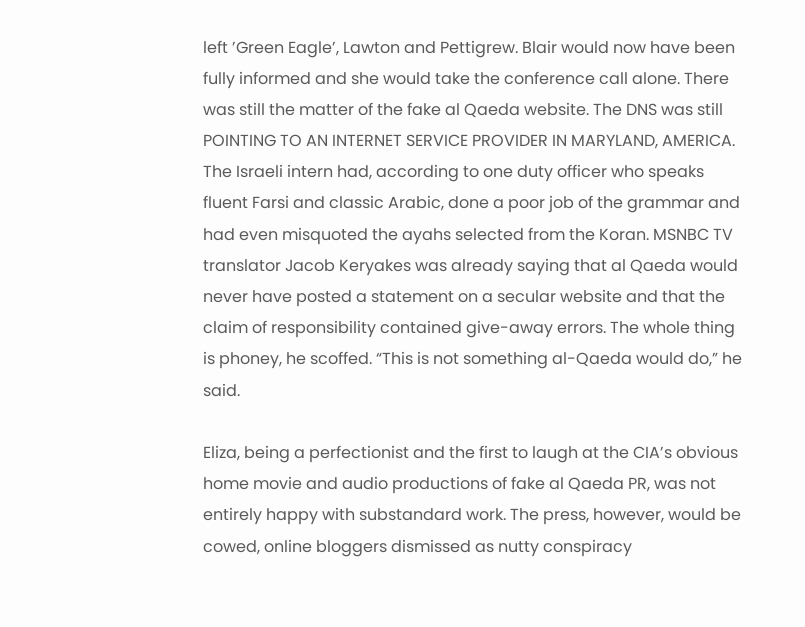left ’Green Eagle’, Lawton and Pettigrew. Blair would now have been fully informed and she would take the conference call alone. There was still the matter of the fake al Qaeda website. The DNS was still POINTING TO AN INTERNET SERVICE PROVIDER IN MARYLAND, AMERICA. The Israeli intern had, according to one duty officer who speaks fluent Farsi and classic Arabic, done a poor job of the grammar and had even misquoted the ayahs selected from the Koran. MSNBC TV translator Jacob Keryakes was already saying that al Qaeda would never have posted a statement on a secular website and that the claim of responsibility contained give-away errors. The whole thing is phoney, he scoffed. “This is not something al-Qaeda would do,” he said.

Eliza, being a perfectionist and the first to laugh at the CIA’s obvious home movie and audio productions of fake al Qaeda PR, was not entirely happy with substandard work. The press, however, would be cowed, online bloggers dismissed as nutty conspiracy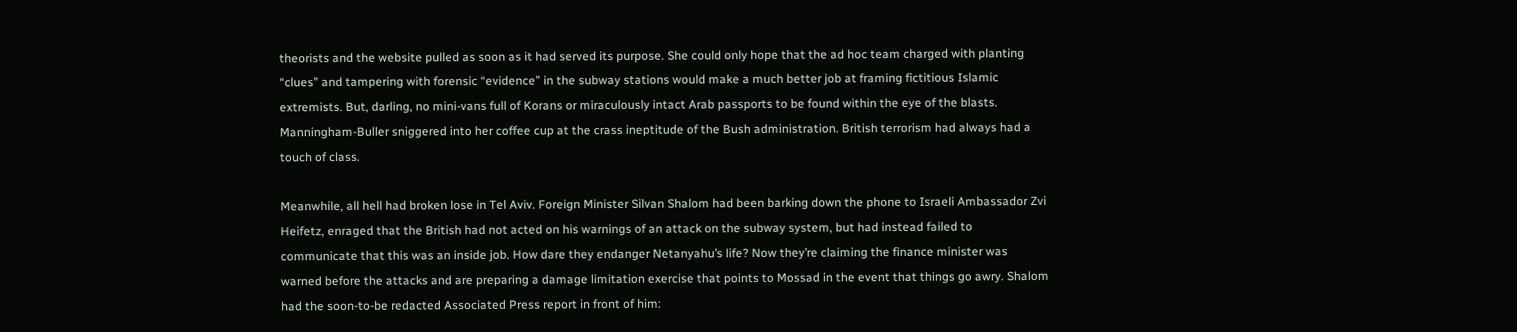theorists and the website pulled as soon as it had served its purpose. She could only hope that the ad hoc team charged with planting “clues” and tampering with forensic “evidence” in the subway stations would make a much better job at framing fictitious Islamic extremists. But, darling, no mini-vans full of Korans or miraculously intact Arab passports to be found within the eye of the blasts. Manningham-Buller sniggered into her coffee cup at the crass ineptitude of the Bush administration. British terrorism had always had a touch of class.

Meanwhile, all hell had broken lose in Tel Aviv. Foreign Minister Silvan Shalom had been barking down the phone to Israeli Ambassador Zvi Heifetz, enraged that the British had not acted on his warnings of an attack on the subway system, but had instead failed to communicate that this was an inside job. How dare they endanger Netanyahu’s life? Now they’re claiming the finance minister was warned before the attacks and are preparing a damage limitation exercise that points to Mossad in the event that things go awry. Shalom had the soon-to-be redacted Associated Press report in front of him: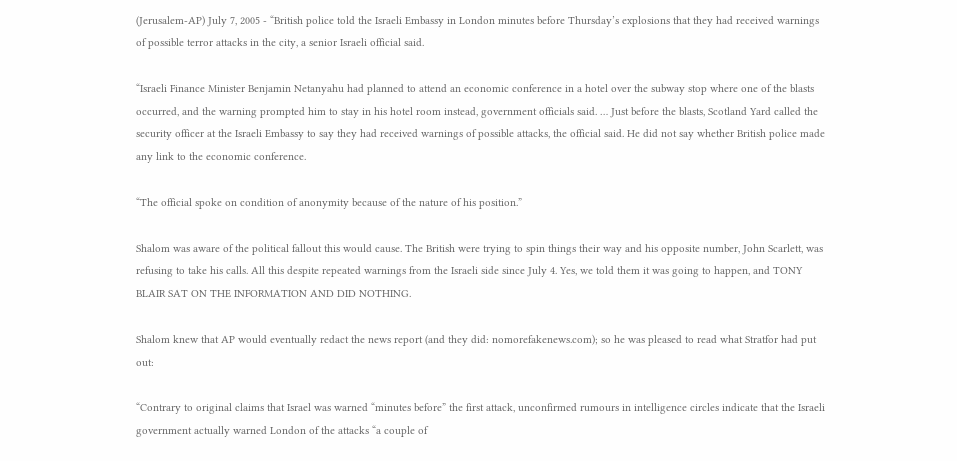(Jerusalem-AP) July 7, 2005 - “British police told the Israeli Embassy in London minutes before Thursday’s explosions that they had received warnings of possible terror attacks in the city, a senior Israeli official said.

“Israeli Finance Minister Benjamin Netanyahu had planned to attend an economic conference in a hotel over the subway stop where one of the blasts occurred, and the warning prompted him to stay in his hotel room instead, government officials said. … Just before the blasts, Scotland Yard called the security officer at the Israeli Embassy to say they had received warnings of possible attacks, the official said. He did not say whether British police made any link to the economic conference.

“The official spoke on condition of anonymity because of the nature of his position.”

Shalom was aware of the political fallout this would cause. The British were trying to spin things their way and his opposite number, John Scarlett, was refusing to take his calls. All this despite repeated warnings from the Israeli side since July 4. Yes, we told them it was going to happen, and TONY BLAIR SAT ON THE INFORMATION AND DID NOTHING.

Shalom knew that AP would eventually redact the news report (and they did: nomorefakenews.com); so he was pleased to read what Stratfor had put out:

“Contrary to original claims that Israel was warned “minutes before” the first attack, unconfirmed rumours in intelligence circles indicate that the Israeli government actually warned London of the attacks “a couple of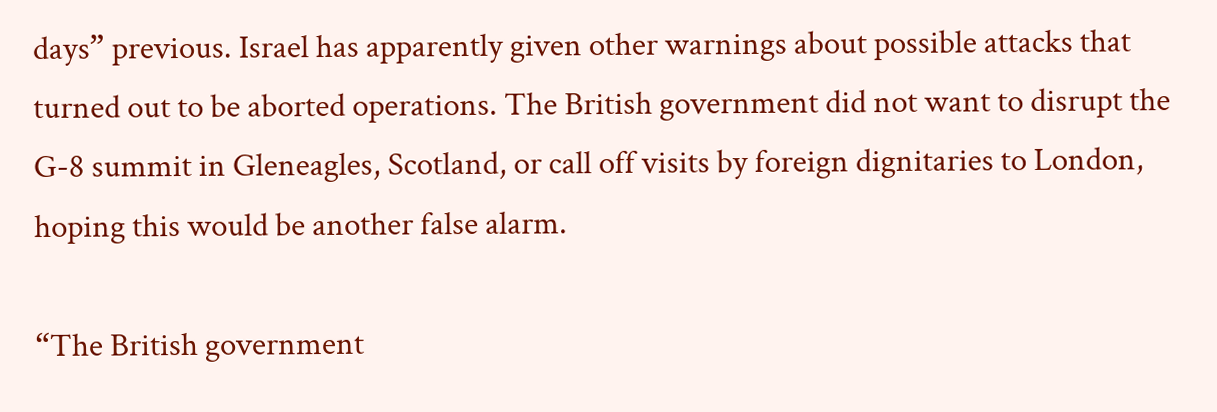days” previous. Israel has apparently given other warnings about possible attacks that turned out to be aborted operations. The British government did not want to disrupt the G-8 summit in Gleneagles, Scotland, or call off visits by foreign dignitaries to London, hoping this would be another false alarm.

“The British government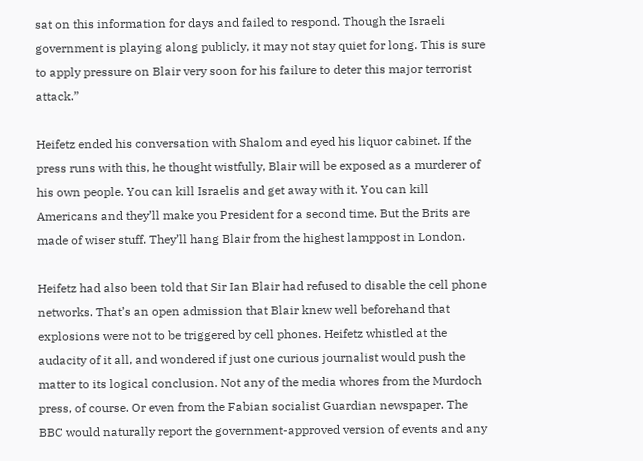sat on this information for days and failed to respond. Though the Israeli government is playing along publicly, it may not stay quiet for long. This is sure to apply pressure on Blair very soon for his failure to deter this major terrorist attack.”

Heifetz ended his conversation with Shalom and eyed his liquor cabinet. If the press runs with this, he thought wistfully, Blair will be exposed as a murderer of his own people. You can kill Israelis and get away with it. You can kill Americans and they’ll make you President for a second time. But the Brits are made of wiser stuff. They’ll hang Blair from the highest lamppost in London.

Heifetz had also been told that Sir Ian Blair had refused to disable the cell phone networks. That’s an open admission that Blair knew well beforehand that explosions were not to be triggered by cell phones. Heifetz whistled at the audacity of it all, and wondered if just one curious journalist would push the matter to its logical conclusion. Not any of the media whores from the Murdoch press, of course. Or even from the Fabian socialist Guardian newspaper. The BBC would naturally report the government-approved version of events and any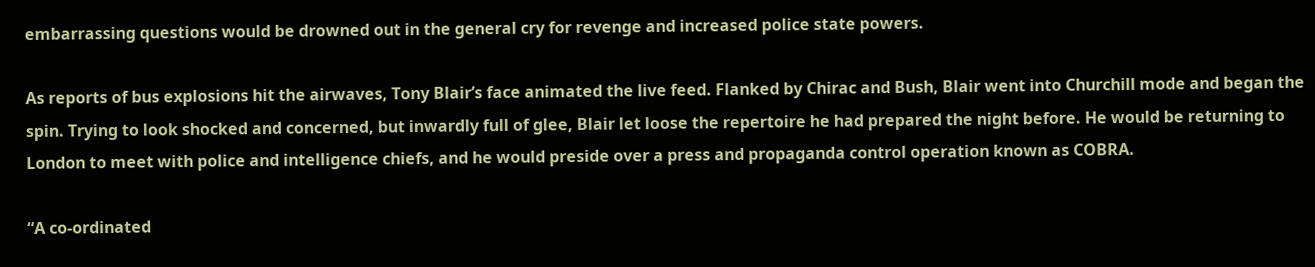embarrassing questions would be drowned out in the general cry for revenge and increased police state powers.

As reports of bus explosions hit the airwaves, Tony Blair’s face animated the live feed. Flanked by Chirac and Bush, Blair went into Churchill mode and began the spin. Trying to look shocked and concerned, but inwardly full of glee, Blair let loose the repertoire he had prepared the night before. He would be returning to London to meet with police and intelligence chiefs, and he would preside over a press and propaganda control operation known as COBRA.

“A co-ordinated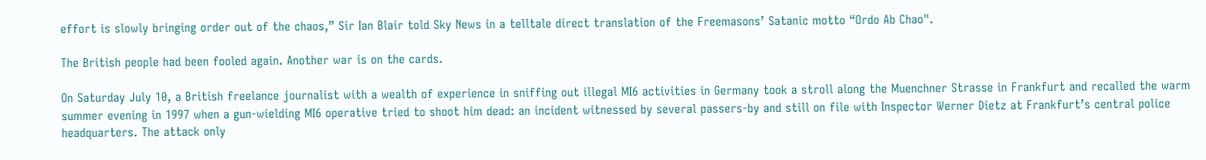effort is slowly bringing order out of the chaos,” Sir Ian Blair told Sky News in a telltale direct translation of the Freemasons’ Satanic motto “Ordo Ab Chao".

The British people had been fooled again. Another war is on the cards.

On Saturday July 10, a British freelance journalist with a wealth of experience in sniffing out illegal MI6 activities in Germany took a stroll along the Muenchner Strasse in Frankfurt and recalled the warm summer evening in 1997 when a gun-wielding MI6 operative tried to shoot him dead: an incident witnessed by several passers-by and still on file with Inspector Werner Dietz at Frankfurt’s central police headquarters. The attack only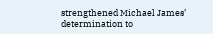strengthened Michael James’ determination to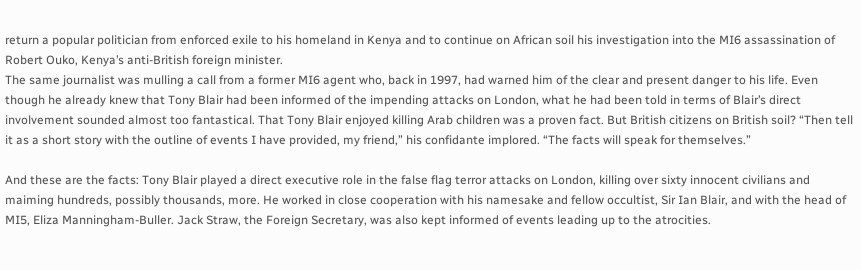return a popular politician from enforced exile to his homeland in Kenya and to continue on African soil his investigation into the MI6 assassination of Robert Ouko, Kenya’s anti-British foreign minister.
The same journalist was mulling a call from a former MI6 agent who, back in 1997, had warned him of the clear and present danger to his life. Even though he already knew that Tony Blair had been informed of the impending attacks on London, what he had been told in terms of Blair’s direct involvement sounded almost too fantastical. That Tony Blair enjoyed killing Arab children was a proven fact. But British citizens on British soil? “Then tell it as a short story with the outline of events I have provided, my friend,” his confidante implored. “The facts will speak for themselves.”

And these are the facts: Tony Blair played a direct executive role in the false flag terror attacks on London, killing over sixty innocent civilians and maiming hundreds, possibly thousands, more. He worked in close cooperation with his namesake and fellow occultist, Sir Ian Blair, and with the head of MI5, Eliza Manningham-Buller. Jack Straw, the Foreign Secretary, was also kept informed of events leading up to the atrocities.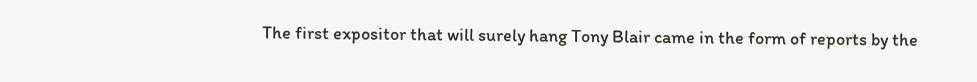The first expositor that will surely hang Tony Blair came in the form of reports by the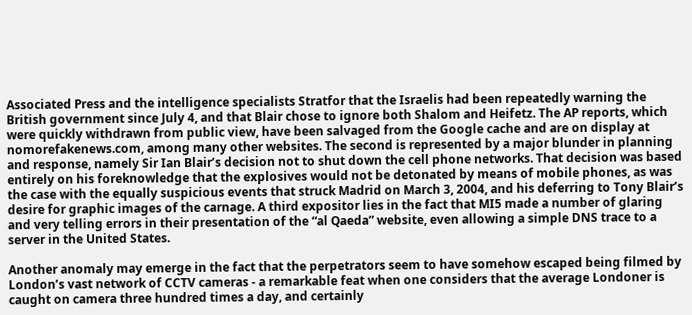Associated Press and the intelligence specialists Stratfor that the Israelis had been repeatedly warning the British government since July 4, and that Blair chose to ignore both Shalom and Heifetz. The AP reports, which were quickly withdrawn from public view, have been salvaged from the Google cache and are on display at nomorefakenews.com, among many other websites. The second is represented by a major blunder in planning and response, namely Sir Ian Blair’s decision not to shut down the cell phone networks. That decision was based entirely on his foreknowledge that the explosives would not be detonated by means of mobile phones, as was the case with the equally suspicious events that struck Madrid on March 3, 2004, and his deferring to Tony Blair’s desire for graphic images of the carnage. A third expositor lies in the fact that MI5 made a number of glaring and very telling errors in their presentation of the “al Qaeda” website, even allowing a simple DNS trace to a server in the United States.

Another anomaly may emerge in the fact that the perpetrators seem to have somehow escaped being filmed by London’s vast network of CCTV cameras - a remarkable feat when one considers that the average Londoner is caught on camera three hundred times a day, and certainly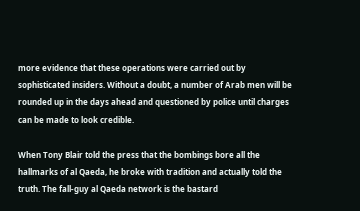more evidence that these operations were carried out by sophisticated insiders. Without a doubt, a number of Arab men will be rounded up in the days ahead and questioned by police until charges can be made to look credible.

When Tony Blair told the press that the bombings bore all the hallmarks of al Qaeda, he broke with tradition and actually told the truth. The fall-guy al Qaeda network is the bastard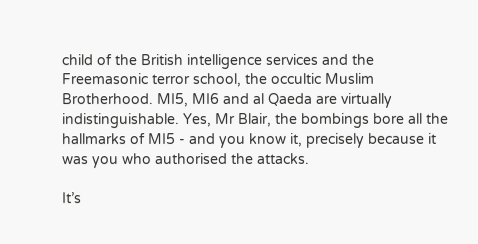child of the British intelligence services and the Freemasonic terror school, the occultic Muslim Brotherhood. MI5, MI6 and al Qaeda are virtually indistinguishable. Yes, Mr Blair, the bombings bore all the hallmarks of MI5 - and you know it, precisely because it was you who authorised the attacks.

It’s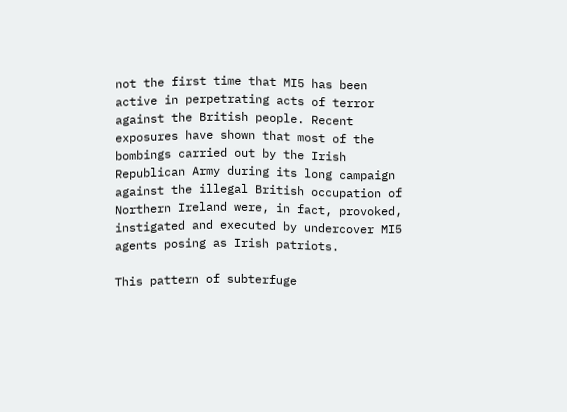not the first time that MI5 has been active in perpetrating acts of terror against the British people. Recent exposures have shown that most of the bombings carried out by the Irish Republican Army during its long campaign against the illegal British occupation of Northern Ireland were, in fact, provoked, instigated and executed by undercover MI5 agents posing as Irish patriots.

This pattern of subterfuge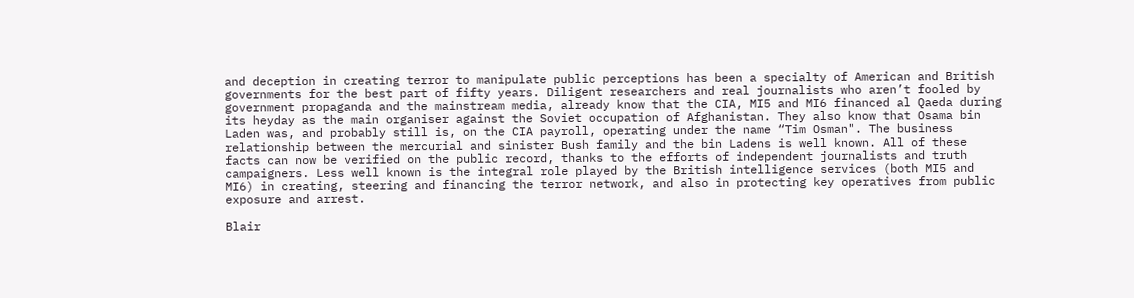and deception in creating terror to manipulate public perceptions has been a specialty of American and British governments for the best part of fifty years. Diligent researchers and real journalists who aren’t fooled by government propaganda and the mainstream media, already know that the CIA, MI5 and MI6 financed al Qaeda during its heyday as the main organiser against the Soviet occupation of Afghanistan. They also know that Osama bin Laden was, and probably still is, on the CIA payroll, operating under the name “Tim Osman". The business relationship between the mercurial and sinister Bush family and the bin Ladens is well known. All of these facts can now be verified on the public record, thanks to the efforts of independent journalists and truth campaigners. Less well known is the integral role played by the British intelligence services (both MI5 and MI6) in creating, steering and financing the terror network, and also in protecting key operatives from public exposure and arrest.

Blair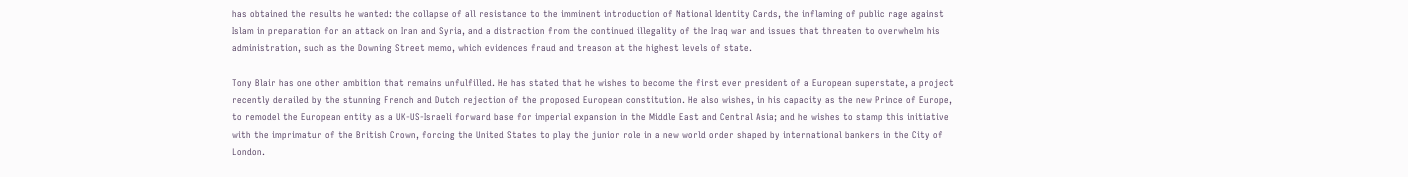has obtained the results he wanted: the collapse of all resistance to the imminent introduction of National Identity Cards, the inflaming of public rage against Islam in preparation for an attack on Iran and Syria, and a distraction from the continued illegality of the Iraq war and issues that threaten to overwhelm his administration, such as the Downing Street memo, which evidences fraud and treason at the highest levels of state.

Tony Blair has one other ambition that remains unfulfilled. He has stated that he wishes to become the first ever president of a European superstate, a project recently derailed by the stunning French and Dutch rejection of the proposed European constitution. He also wishes, in his capacity as the new Prince of Europe, to remodel the European entity as a UK-US-Israeli forward base for imperial expansion in the Middle East and Central Asia; and he wishes to stamp this initiative with the imprimatur of the British Crown, forcing the United States to play the junior role in a new world order shaped by international bankers in the City of London.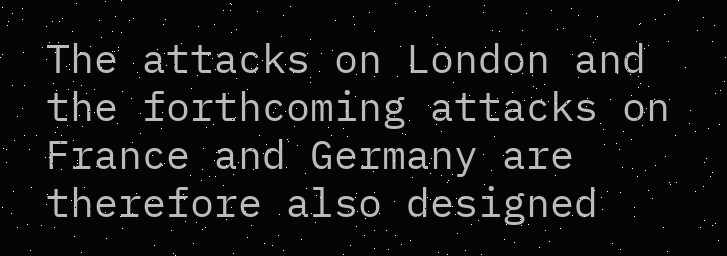The attacks on London and the forthcoming attacks on France and Germany are therefore also designed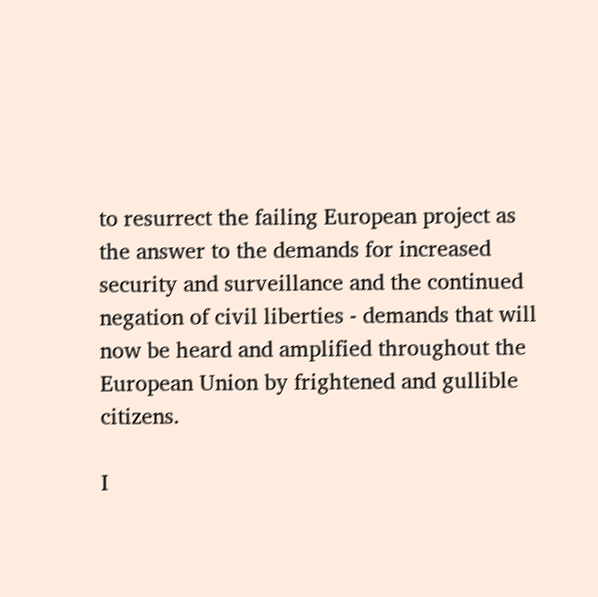to resurrect the failing European project as the answer to the demands for increased security and surveillance and the continued negation of civil liberties - demands that will now be heard and amplified throughout the European Union by frightened and gullible citizens.

I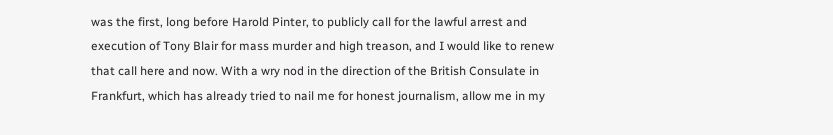was the first, long before Harold Pinter, to publicly call for the lawful arrest and execution of Tony Blair for mass murder and high treason, and I would like to renew that call here and now. With a wry nod in the direction of the British Consulate in Frankfurt, which has already tried to nail me for honest journalism, allow me in my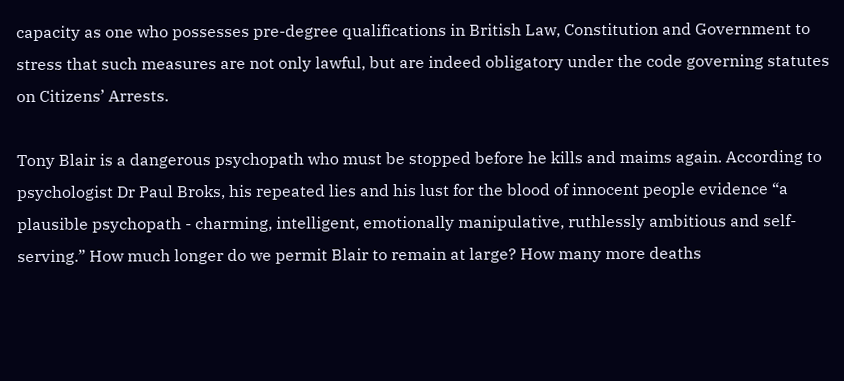capacity as one who possesses pre-degree qualifications in British Law, Constitution and Government to stress that such measures are not only lawful, but are indeed obligatory under the code governing statutes on Citizens’ Arrests.

Tony Blair is a dangerous psychopath who must be stopped before he kills and maims again. According to psychologist Dr Paul Broks, his repeated lies and his lust for the blood of innocent people evidence “a plausible psychopath - charming, intelligent, emotionally manipulative, ruthlessly ambitious and self-serving.” How much longer do we permit Blair to remain at large? How many more deaths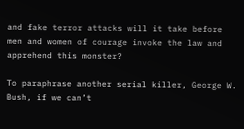and fake terror attacks will it take before men and women of courage invoke the law and apprehend this monster?

To paraphrase another serial killer, George W. Bush, if we can’t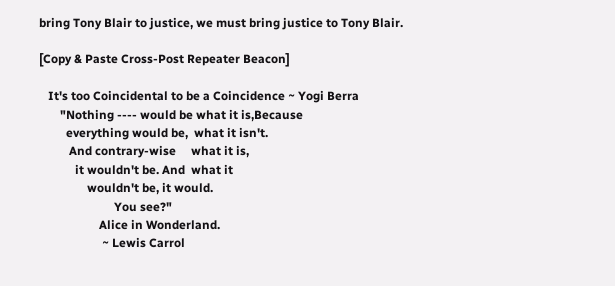bring Tony Blair to justice, we must bring justice to Tony Blair.

[Copy & Paste Cross-Post Repeater Beacon]

   It's too Coincidental to be a Coincidence ~ Yogi Berra
       "Nothing ---- would be what it is,Because
         everything would be,  what it isn't.
          And contrary-wise     what it is,
            it wouldn't be. And  what it
                wouldn't be, it would.
                         You see?"
                    Alice in Wonderland.
                     ~ Lewis Carrol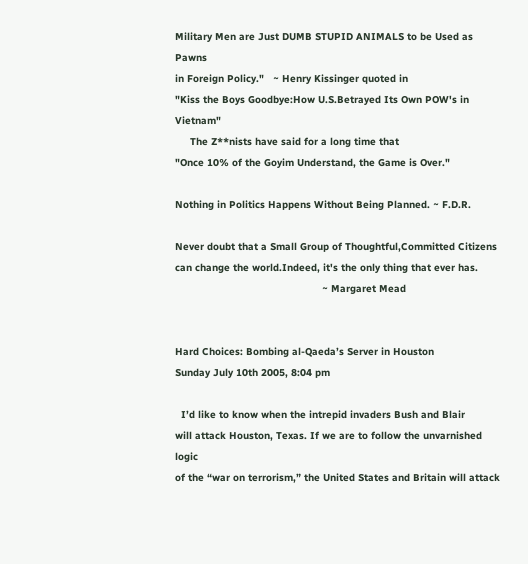Military Men are Just DUMB STUPID ANIMALS to be Used as Pawns
in Foreign Policy."   ~ Henry Kissinger quoted in
"Kiss the Boys Goodbye:How U.S.Betrayed Its Own POW's in Vietnam"
     The Z**nists have said for a long time that
"Once 10% of the Goyim Understand, the Game is Over."

Nothing in Politics Happens Without Being Planned. ~ F.D.R.

Never doubt that a Small Group of Thoughtful,Committed Citizens
can change the world.Indeed, it's the only thing that ever has.
                                                 ~ Margaret Mead


Hard Choices: Bombing al-Qaeda’s Server in Houston
Sunday July 10th 2005, 8:04 pm

  I’d like to know when the intrepid invaders Bush and Blair
will attack Houston, Texas. If we are to follow the unvarnished logic
of the “war on terrorism,” the United States and Britain will attack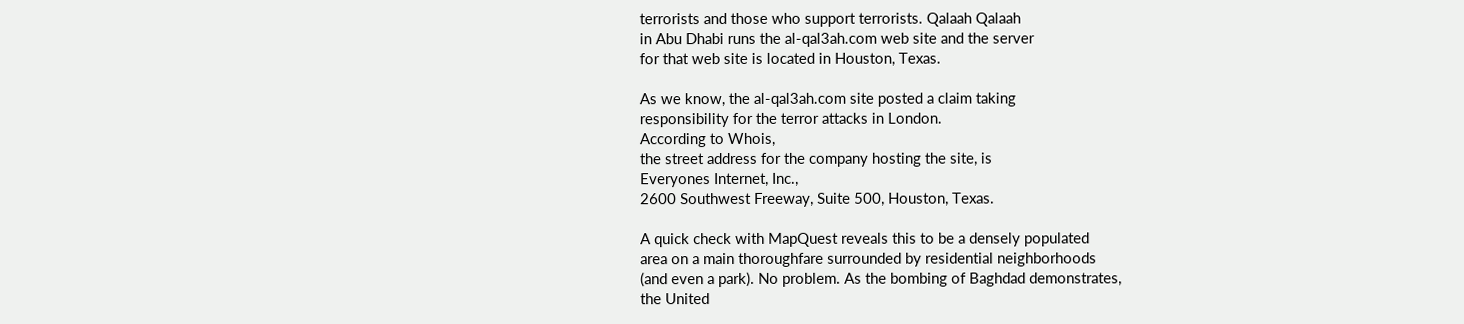terrorists and those who support terrorists. Qalaah Qalaah
in Abu Dhabi runs the al-qal3ah.com web site and the server
for that web site is located in Houston, Texas.

As we know, the al-qal3ah.com site posted a claim taking
responsibility for the terror attacks in London.
According to Whois,
the street address for the company hosting the site, is
Everyones Internet, Inc.,
2600 Southwest Freeway, Suite 500, Houston, Texas.

A quick check with MapQuest reveals this to be a densely populated
area on a main thoroughfare surrounded by residential neighborhoods
(and even a park). No problem. As the bombing of Baghdad demonstrates,
the United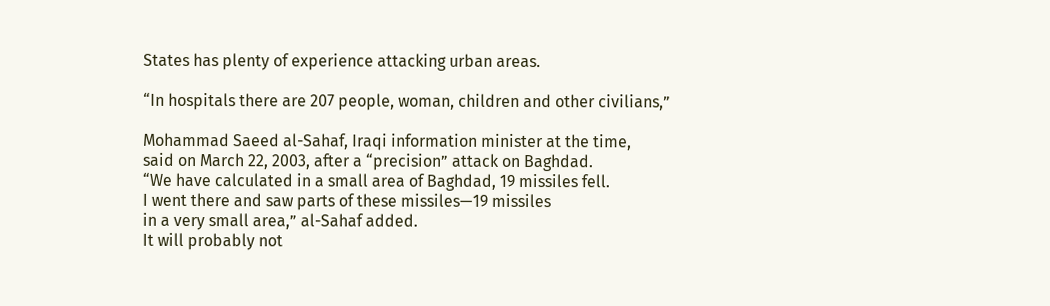States has plenty of experience attacking urban areas.

“In hospitals there are 207 people, woman, children and other civilians,”

Mohammad Saeed al-Sahaf, Iraqi information minister at the time,
said on March 22, 2003, after a “precision” attack on Baghdad.
“We have calculated in a small area of Baghdad, 19 missiles fell.
I went there and saw parts of these missiles—19 missiles
in a very small area,” al-Sahaf added.
It will probably not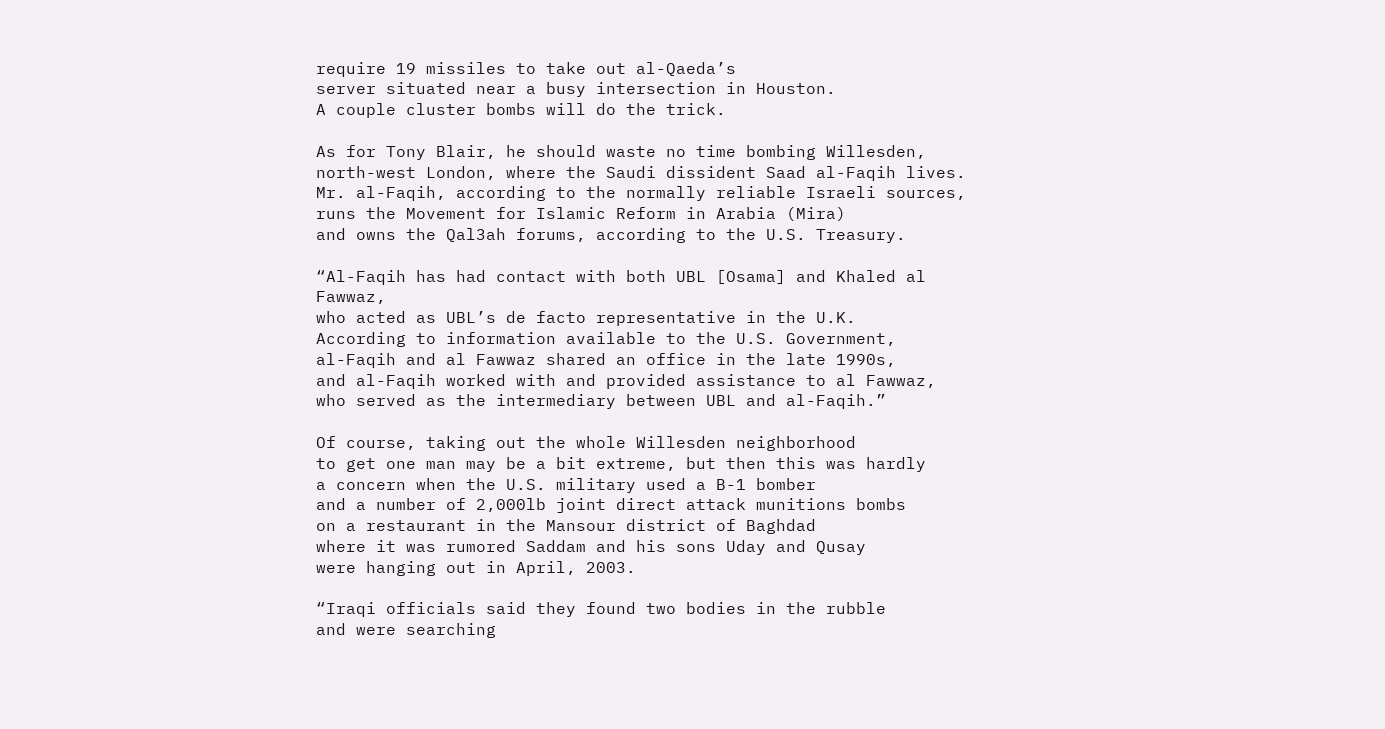require 19 missiles to take out al-Qaeda’s
server situated near a busy intersection in Houston.
A couple cluster bombs will do the trick.

As for Tony Blair, he should waste no time bombing Willesden,
north-west London, where the Saudi dissident Saad al-Faqih lives.
Mr. al-Faqih, according to the normally reliable Israeli sources,
runs the Movement for Islamic Reform in Arabia (Mira)
and owns the Qal3ah forums, according to the U.S. Treasury.

“Al-Faqih has had contact with both UBL [Osama] and Khaled al Fawwaz,
who acted as UBL’s de facto representative in the U.K.
According to information available to the U.S. Government,
al-Faqih and al Fawwaz shared an office in the late 1990s,
and al-Faqih worked with and provided assistance to al Fawwaz,
who served as the intermediary between UBL and al-Faqih.”

Of course, taking out the whole Willesden neighborhood
to get one man may be a bit extreme, but then this was hardly
a concern when the U.S. military used a B-1 bomber
and a number of 2,000lb joint direct attack munitions bombs
on a restaurant in the Mansour district of Baghdad
where it was rumored Saddam and his sons Uday and Qusay
were hanging out in April, 2003.

“Iraqi officials said they found two bodies in the rubble
and were searching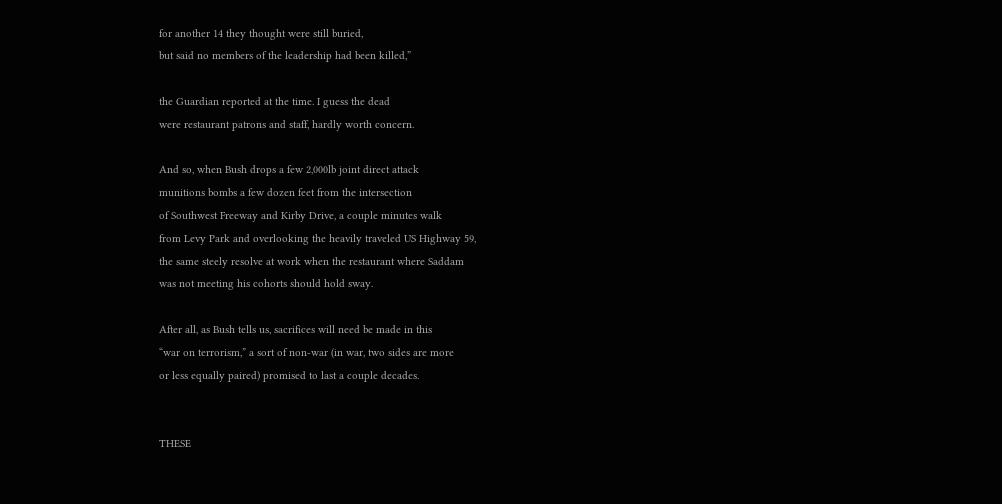for another 14 they thought were still buried,
but said no members of the leadership had been killed,”

the Guardian reported at the time. I guess the dead
were restaurant patrons and staff, hardly worth concern.

And so, when Bush drops a few 2,000lb joint direct attack
munitions bombs a few dozen feet from the intersection
of Southwest Freeway and Kirby Drive, a couple minutes walk
from Levy Park and overlooking the heavily traveled US Highway 59,
the same steely resolve at work when the restaurant where Saddam
was not meeting his cohorts should hold sway.

After all, as Bush tells us, sacrifices will need be made in this
“war on terrorism,” a sort of non-war (in war, two sides are more
or less equally paired) promised to last a couple decades.


THESE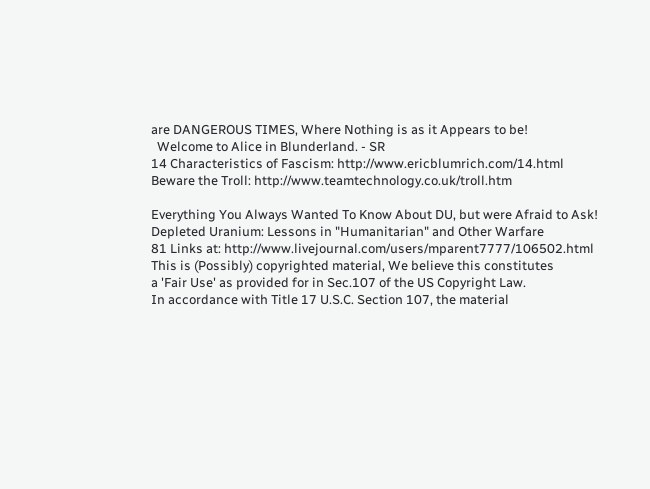are DANGEROUS TIMES, Where Nothing is as it Appears to be!
  Welcome to Alice in Blunderland. - SR
14 Characteristics of Fascism: http://www.ericblumrich.com/14.html
Beware the Troll: http://www.teamtechnology.co.uk/troll.htm

Everything You Always Wanted To Know About DU, but were Afraid to Ask!
Depleted Uranium: Lessons in "Humanitarian" and Other Warfare
81 Links at: http://www.livejournal.com/users/mparent7777/106502.html
This is (Possibly) copyrighted material, We believe this constitutes
a 'Fair Use' as provided for in Sec.107 of the US Copyright Law.
In accordance with Title 17 U.S.C. Section 107, the material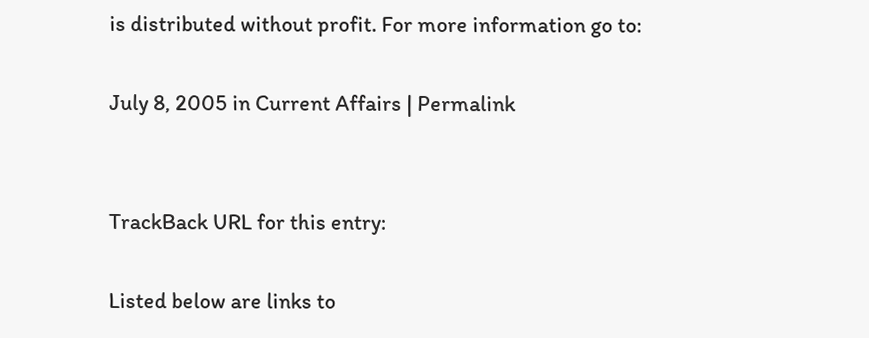is distributed without profit. For more information go to:

July 8, 2005 in Current Affairs | Permalink


TrackBack URL for this entry:

Listed below are links to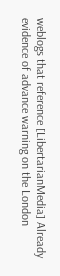weblogs that reference [LibertarianMedia] Already evidence of advance warning on the London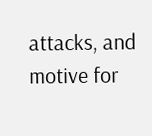attacks, and motive for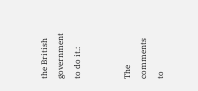the British government to do it.:


The comments to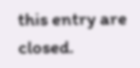this entry are closed.